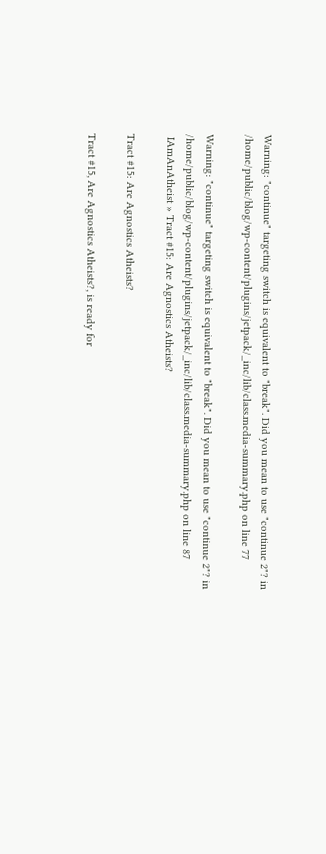Warning: "continue" targeting switch is equivalent to "break". Did you mean to use "continue 2"? in /home/public/blog/wp-content/plugins/jetpack/_inc/lib/class.media-summary.php on line 77

Warning: "continue" targeting switch is equivalent to "break". Did you mean to use "continue 2"? in /home/public/blog/wp-content/plugins/jetpack/_inc/lib/class.media-summary.php on line 87
 IAmAnAtheist » Tract #15: Are Agnostics Atheists?

Tract #15: Are Agnostics Atheists?

Tract #15, Are Agnostics Atheists?, is ready for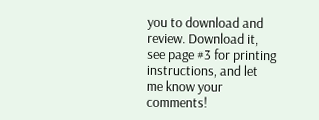you to download and review. Download it, see page #3 for printing instructions, and let me know your comments!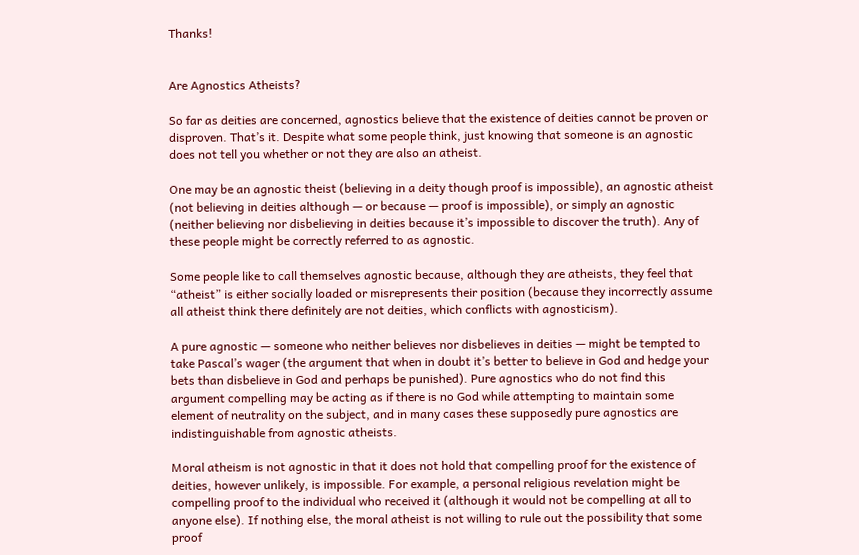Thanks!


Are Agnostics Atheists?

So far as deities are concerned, agnostics believe that the existence of deities cannot be proven or disproven. That’s it. Despite what some people think, just knowing that someone is an agnostic does not tell you whether or not they are also an atheist.

One may be an agnostic theist (believing in a deity though proof is impossible), an agnostic atheist (not believing in deities although — or because — proof is impossible), or simply an agnostic (neither believing nor disbelieving in deities because it’s impossible to discover the truth). Any of these people might be correctly referred to as agnostic.

Some people like to call themselves agnostic because, although they are atheists, they feel that “atheist” is either socially loaded or misrepresents their position (because they incorrectly assume all atheist think there definitely are not deities, which conflicts with agnosticism).

A pure agnostic — someone who neither believes nor disbelieves in deities — might be tempted to take Pascal’s wager (the argument that when in doubt it’s better to believe in God and hedge your bets than disbelieve in God and perhaps be punished). Pure agnostics who do not find this argument compelling may be acting as if there is no God while attempting to maintain some element of neutrality on the subject, and in many cases these supposedly pure agnostics are indistinguishable from agnostic atheists.

Moral atheism is not agnostic in that it does not hold that compelling proof for the existence of deities, however unlikely, is impossible. For example, a personal religious revelation might be compelling proof to the individual who received it (although it would not be compelling at all to anyone else). If nothing else, the moral atheist is not willing to rule out the possibility that some proof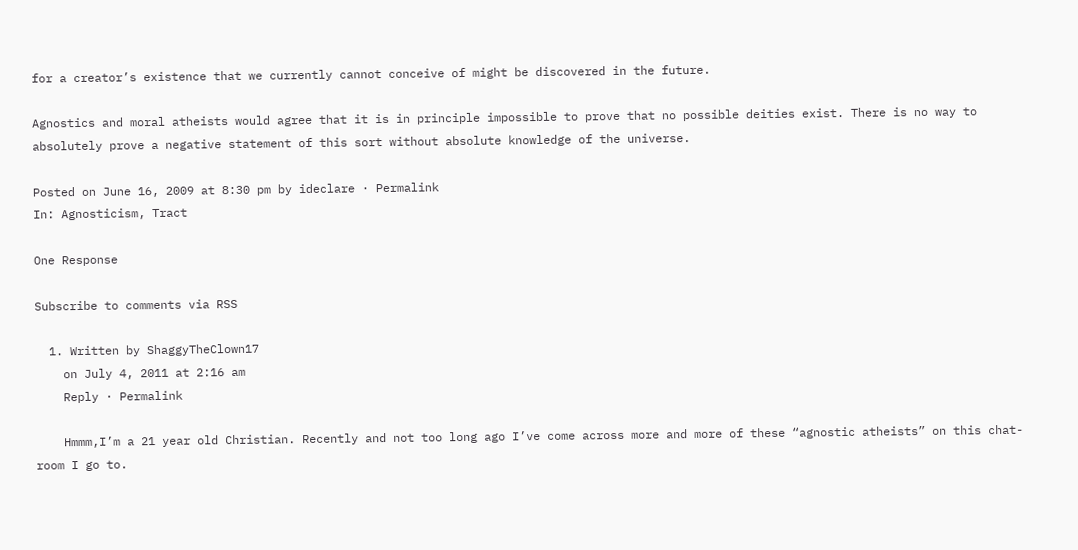for a creator’s existence that we currently cannot conceive of might be discovered in the future.

Agnostics and moral atheists would agree that it is in principle impossible to prove that no possible deities exist. There is no way to absolutely prove a negative statement of this sort without absolute knowledge of the universe.

Posted on June 16, 2009 at 8:30 pm by ideclare · Permalink
In: Agnosticism, Tract

One Response

Subscribe to comments via RSS

  1. Written by ShaggyTheClown17
    on July 4, 2011 at 2:16 am
    Reply · Permalink

    Hmmm,I’m a 21 year old Christian. Recently and not too long ago I’ve come across more and more of these “agnostic atheists” on this chat-room I go to.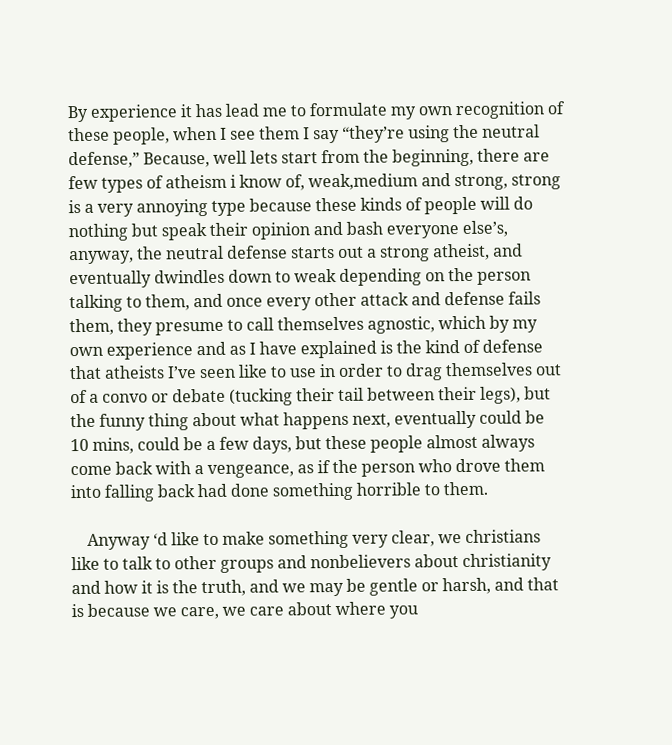By experience it has lead me to formulate my own recognition of these people, when I see them I say “they’re using the neutral defense,” Because, well lets start from the beginning, there are few types of atheism i know of, weak,medium and strong, strong is a very annoying type because these kinds of people will do nothing but speak their opinion and bash everyone else’s, anyway, the neutral defense starts out a strong atheist, and eventually dwindles down to weak depending on the person talking to them, and once every other attack and defense fails them, they presume to call themselves agnostic, which by my own experience and as I have explained is the kind of defense that atheists I’ve seen like to use in order to drag themselves out of a convo or debate (tucking their tail between their legs), but the funny thing about what happens next, eventually could be 10 mins, could be a few days, but these people almost always come back with a vengeance, as if the person who drove them into falling back had done something horrible to them.

    Anyway ‘d like to make something very clear, we christians like to talk to other groups and nonbelievers about christianity and how it is the truth, and we may be gentle or harsh, and that is because we care, we care about where you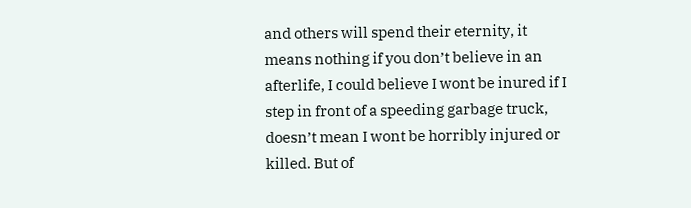and others will spend their eternity, it means nothing if you don’t believe in an afterlife, I could believe I wont be inured if I step in front of a speeding garbage truck, doesn’t mean I wont be horribly injured or killed. But of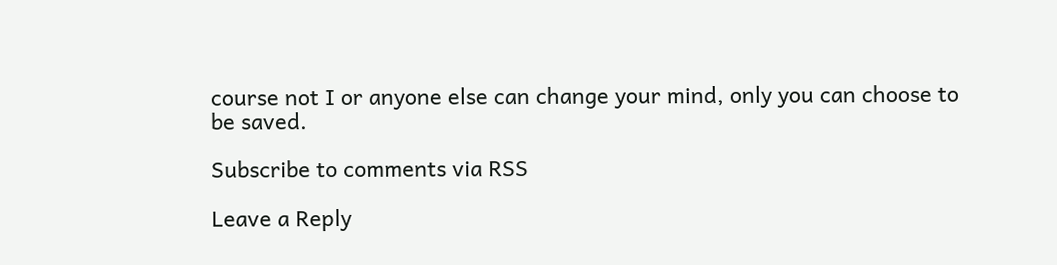course not I or anyone else can change your mind, only you can choose to be saved.

Subscribe to comments via RSS

Leave a Reply